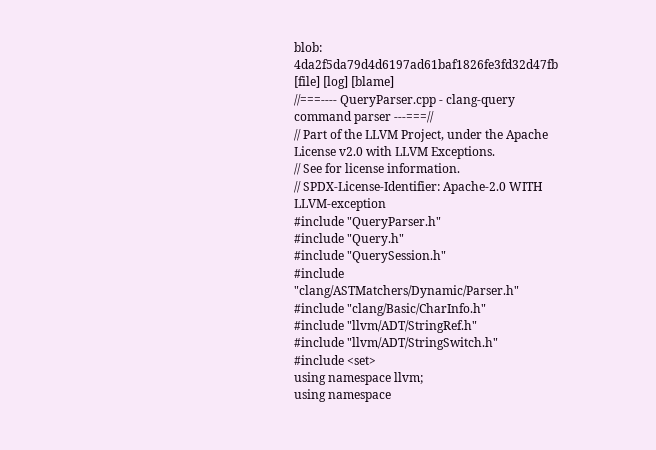blob: 4da2f5da79d4d6197ad61baf1826fe3fd32d47fb [file] [log] [blame]
//===---- QueryParser.cpp - clang-query command parser ---===//
// Part of the LLVM Project, under the Apache License v2.0 with LLVM Exceptions.
// See for license information.
// SPDX-License-Identifier: Apache-2.0 WITH LLVM-exception
#include "QueryParser.h"
#include "Query.h"
#include "QuerySession.h"
#include "clang/ASTMatchers/Dynamic/Parser.h"
#include "clang/Basic/CharInfo.h"
#include "llvm/ADT/StringRef.h"
#include "llvm/ADT/StringSwitch.h"
#include <set>
using namespace llvm;
using namespace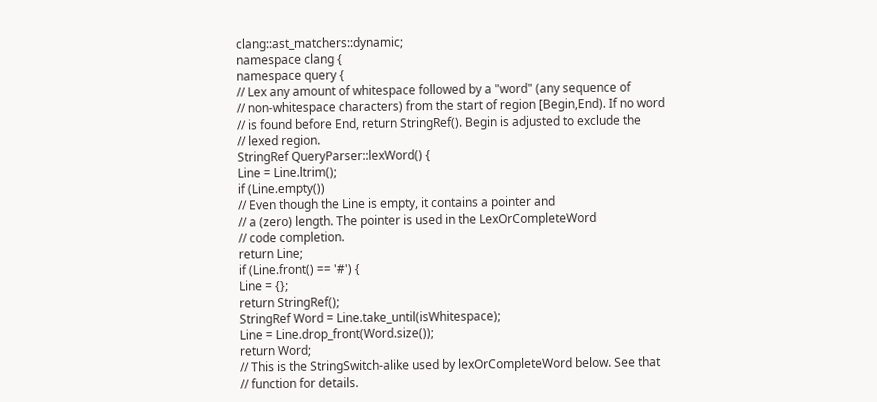clang::ast_matchers::dynamic;
namespace clang {
namespace query {
// Lex any amount of whitespace followed by a "word" (any sequence of
// non-whitespace characters) from the start of region [Begin,End). If no word
// is found before End, return StringRef(). Begin is adjusted to exclude the
// lexed region.
StringRef QueryParser::lexWord() {
Line = Line.ltrim();
if (Line.empty())
// Even though the Line is empty, it contains a pointer and
// a (zero) length. The pointer is used in the LexOrCompleteWord
// code completion.
return Line;
if (Line.front() == '#') {
Line = {};
return StringRef();
StringRef Word = Line.take_until(isWhitespace);
Line = Line.drop_front(Word.size());
return Word;
// This is the StringSwitch-alike used by lexOrCompleteWord below. See that
// function for details.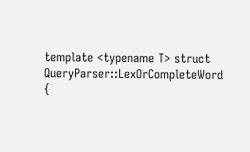template <typename T> struct QueryParser::LexOrCompleteWord {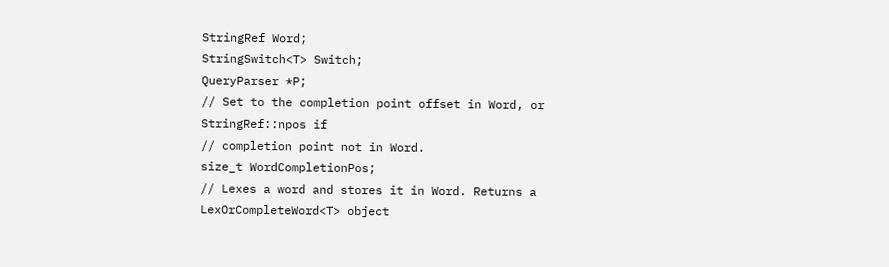StringRef Word;
StringSwitch<T> Switch;
QueryParser *P;
// Set to the completion point offset in Word, or StringRef::npos if
// completion point not in Word.
size_t WordCompletionPos;
// Lexes a word and stores it in Word. Returns a LexOrCompleteWord<T> object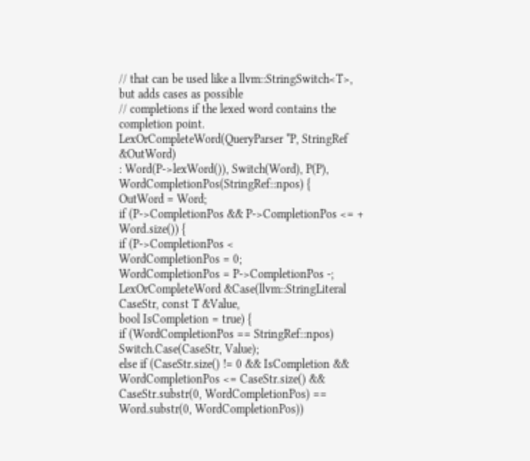// that can be used like a llvm::StringSwitch<T>, but adds cases as possible
// completions if the lexed word contains the completion point.
LexOrCompleteWord(QueryParser *P, StringRef &OutWord)
: Word(P->lexWord()), Switch(Word), P(P),
WordCompletionPos(StringRef::npos) {
OutWord = Word;
if (P->CompletionPos && P->CompletionPos <= + Word.size()) {
if (P->CompletionPos <
WordCompletionPos = 0;
WordCompletionPos = P->CompletionPos -;
LexOrCompleteWord &Case(llvm::StringLiteral CaseStr, const T &Value,
bool IsCompletion = true) {
if (WordCompletionPos == StringRef::npos)
Switch.Case(CaseStr, Value);
else if (CaseStr.size() != 0 && IsCompletion && WordCompletionPos <= CaseStr.size() &&
CaseStr.substr(0, WordCompletionPos) ==
Word.substr(0, WordCompletionPos))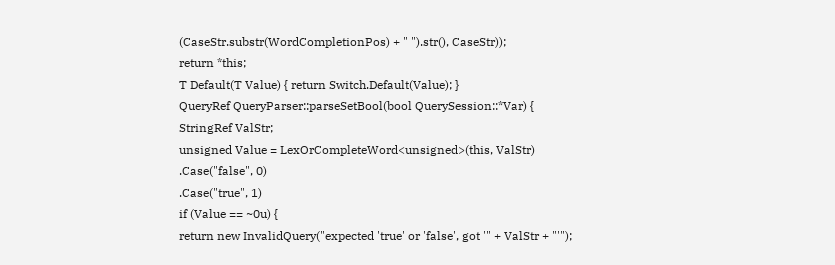(CaseStr.substr(WordCompletionPos) + " ").str(), CaseStr));
return *this;
T Default(T Value) { return Switch.Default(Value); }
QueryRef QueryParser::parseSetBool(bool QuerySession::*Var) {
StringRef ValStr;
unsigned Value = LexOrCompleteWord<unsigned>(this, ValStr)
.Case("false", 0)
.Case("true", 1)
if (Value == ~0u) {
return new InvalidQuery("expected 'true' or 'false', got '" + ValStr + "'");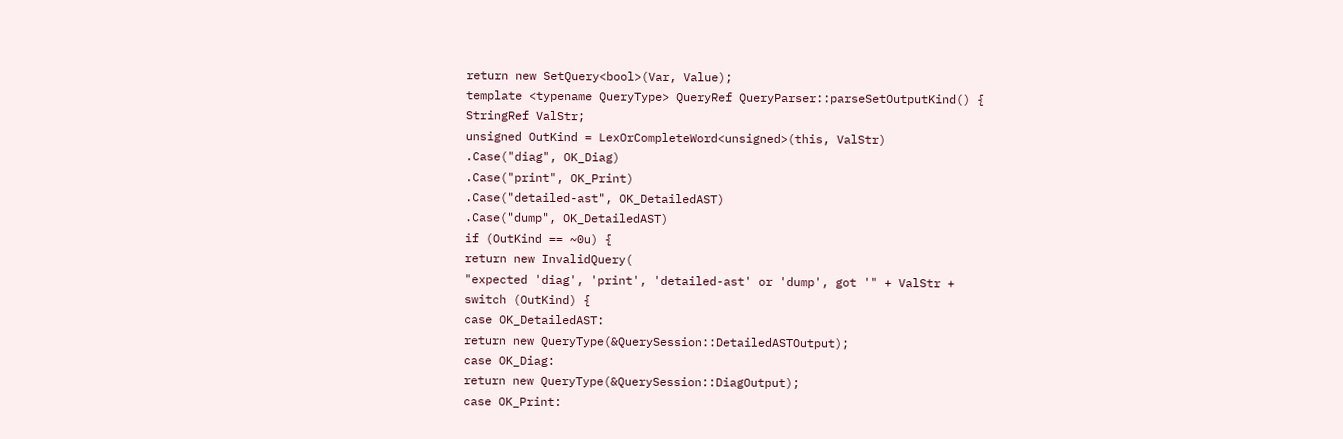return new SetQuery<bool>(Var, Value);
template <typename QueryType> QueryRef QueryParser::parseSetOutputKind() {
StringRef ValStr;
unsigned OutKind = LexOrCompleteWord<unsigned>(this, ValStr)
.Case("diag", OK_Diag)
.Case("print", OK_Print)
.Case("detailed-ast", OK_DetailedAST)
.Case("dump", OK_DetailedAST)
if (OutKind == ~0u) {
return new InvalidQuery(
"expected 'diag', 'print', 'detailed-ast' or 'dump', got '" + ValStr +
switch (OutKind) {
case OK_DetailedAST:
return new QueryType(&QuerySession::DetailedASTOutput);
case OK_Diag:
return new QueryType(&QuerySession::DiagOutput);
case OK_Print: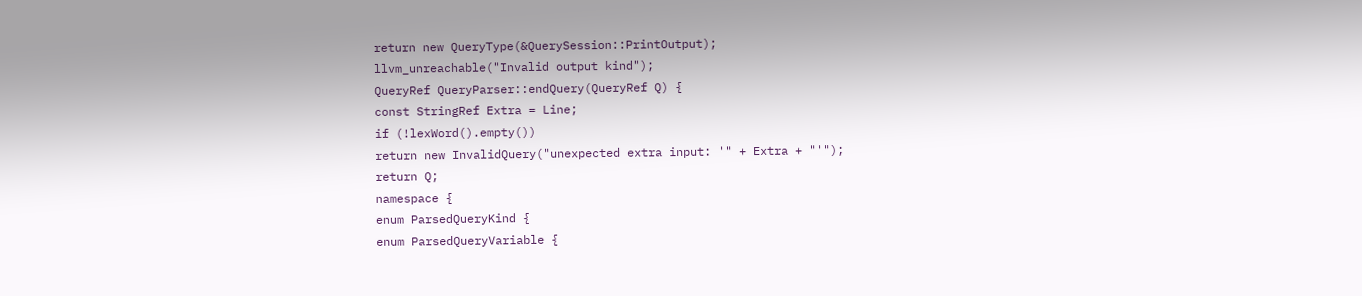return new QueryType(&QuerySession::PrintOutput);
llvm_unreachable("Invalid output kind");
QueryRef QueryParser::endQuery(QueryRef Q) {
const StringRef Extra = Line;
if (!lexWord().empty())
return new InvalidQuery("unexpected extra input: '" + Extra + "'");
return Q;
namespace {
enum ParsedQueryKind {
enum ParsedQueryVariable {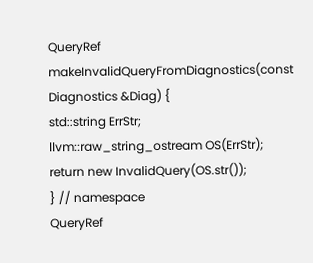QueryRef makeInvalidQueryFromDiagnostics(const Diagnostics &Diag) {
std::string ErrStr;
llvm::raw_string_ostream OS(ErrStr);
return new InvalidQuery(OS.str());
} // namespace
QueryRef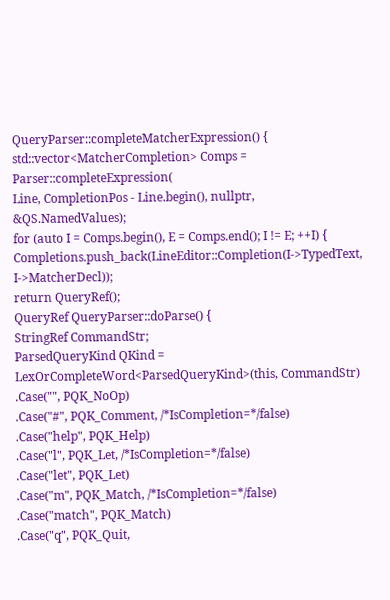QueryParser::completeMatcherExpression() {
std::vector<MatcherCompletion> Comps = Parser::completeExpression(
Line, CompletionPos - Line.begin(), nullptr, &QS.NamedValues);
for (auto I = Comps.begin(), E = Comps.end(); I != E; ++I) {
Completions.push_back(LineEditor::Completion(I->TypedText, I->MatcherDecl));
return QueryRef();
QueryRef QueryParser::doParse() {
StringRef CommandStr;
ParsedQueryKind QKind = LexOrCompleteWord<ParsedQueryKind>(this, CommandStr)
.Case("", PQK_NoOp)
.Case("#", PQK_Comment, /*IsCompletion=*/false)
.Case("help", PQK_Help)
.Case("l", PQK_Let, /*IsCompletion=*/false)
.Case("let", PQK_Let)
.Case("m", PQK_Match, /*IsCompletion=*/false)
.Case("match", PQK_Match)
.Case("q", PQK_Quit,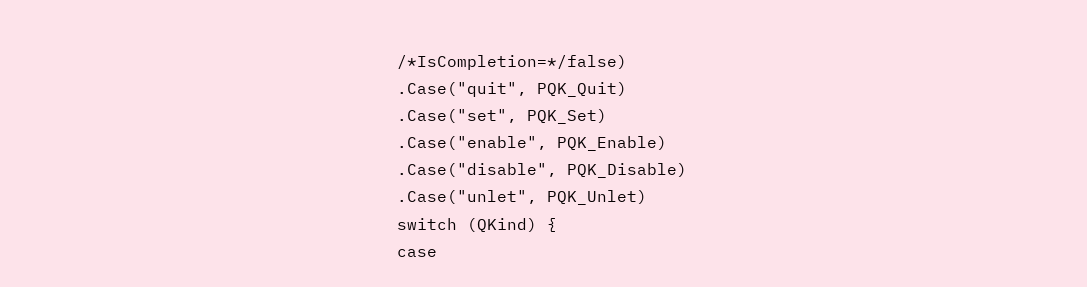/*IsCompletion=*/false)
.Case("quit", PQK_Quit)
.Case("set", PQK_Set)
.Case("enable", PQK_Enable)
.Case("disable", PQK_Disable)
.Case("unlet", PQK_Unlet)
switch (QKind) {
case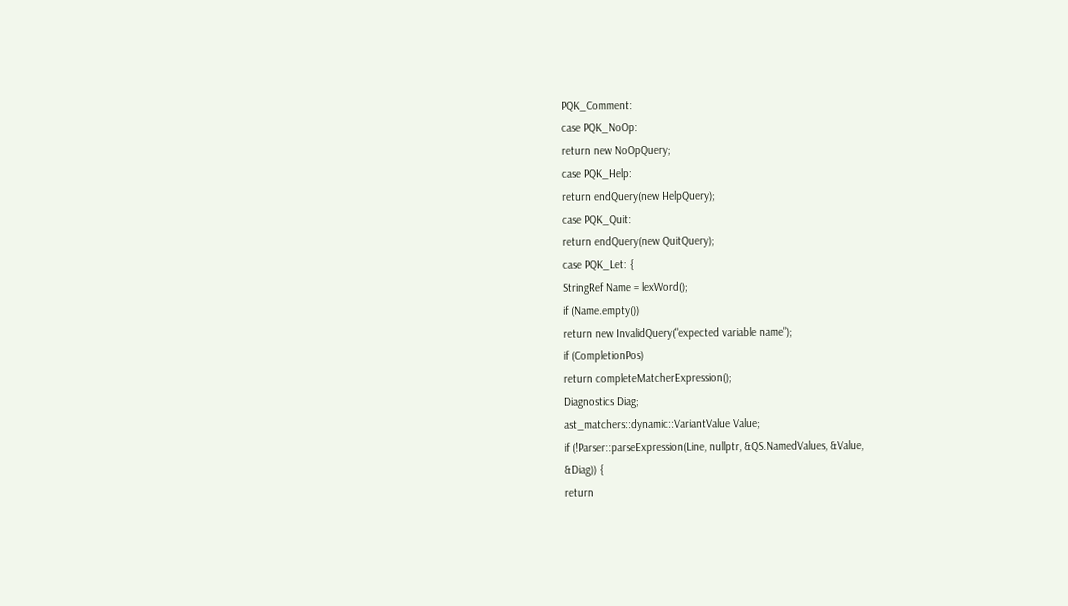PQK_Comment:
case PQK_NoOp:
return new NoOpQuery;
case PQK_Help:
return endQuery(new HelpQuery);
case PQK_Quit:
return endQuery(new QuitQuery);
case PQK_Let: {
StringRef Name = lexWord();
if (Name.empty())
return new InvalidQuery("expected variable name");
if (CompletionPos)
return completeMatcherExpression();
Diagnostics Diag;
ast_matchers::dynamic::VariantValue Value;
if (!Parser::parseExpression(Line, nullptr, &QS.NamedValues, &Value,
&Diag)) {
return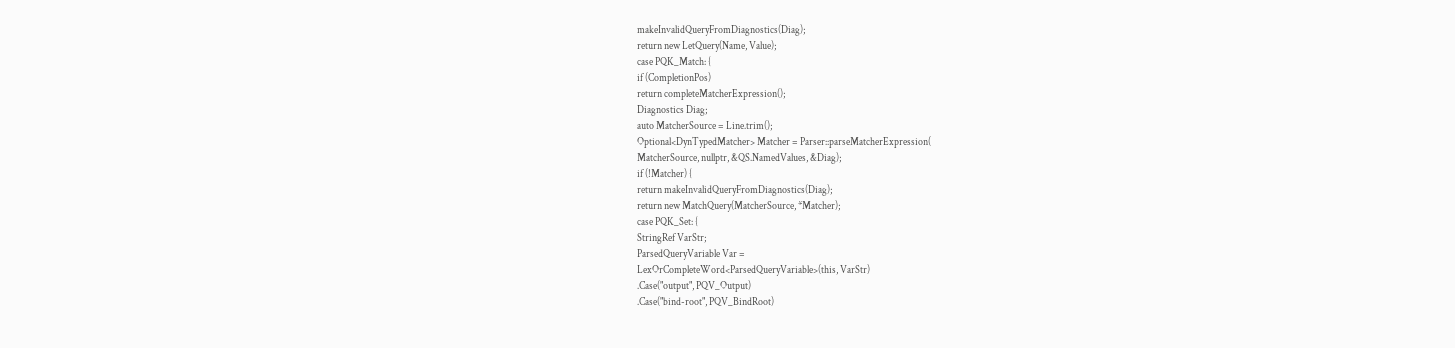makeInvalidQueryFromDiagnostics(Diag);
return new LetQuery(Name, Value);
case PQK_Match: {
if (CompletionPos)
return completeMatcherExpression();
Diagnostics Diag;
auto MatcherSource = Line.trim();
Optional<DynTypedMatcher> Matcher = Parser::parseMatcherExpression(
MatcherSource, nullptr, &QS.NamedValues, &Diag);
if (!Matcher) {
return makeInvalidQueryFromDiagnostics(Diag);
return new MatchQuery(MatcherSource, *Matcher);
case PQK_Set: {
StringRef VarStr;
ParsedQueryVariable Var =
LexOrCompleteWord<ParsedQueryVariable>(this, VarStr)
.Case("output", PQV_Output)
.Case("bind-root", PQV_BindRoot)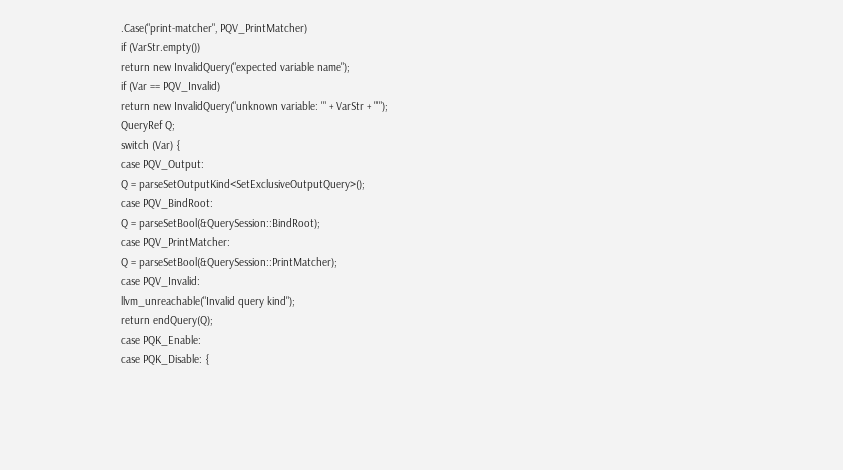.Case("print-matcher", PQV_PrintMatcher)
if (VarStr.empty())
return new InvalidQuery("expected variable name");
if (Var == PQV_Invalid)
return new InvalidQuery("unknown variable: '" + VarStr + "'");
QueryRef Q;
switch (Var) {
case PQV_Output:
Q = parseSetOutputKind<SetExclusiveOutputQuery>();
case PQV_BindRoot:
Q = parseSetBool(&QuerySession::BindRoot);
case PQV_PrintMatcher:
Q = parseSetBool(&QuerySession::PrintMatcher);
case PQV_Invalid:
llvm_unreachable("Invalid query kind");
return endQuery(Q);
case PQK_Enable:
case PQK_Disable: {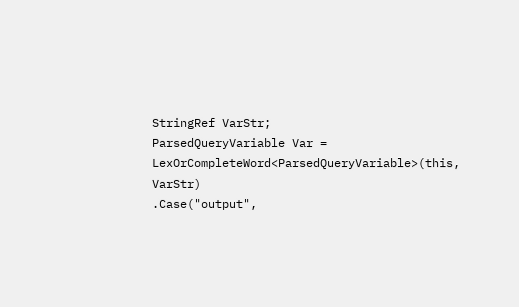StringRef VarStr;
ParsedQueryVariable Var =
LexOrCompleteWord<ParsedQueryVariable>(this, VarStr)
.Case("output",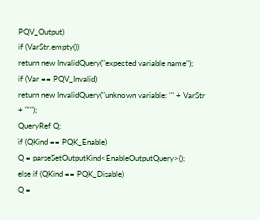PQV_Output)
if (VarStr.empty())
return new InvalidQuery("expected variable name");
if (Var == PQV_Invalid)
return new InvalidQuery("unknown variable: '" + VarStr + "'");
QueryRef Q;
if (QKind == PQK_Enable)
Q = parseSetOutputKind<EnableOutputQuery>();
else if (QKind == PQK_Disable)
Q =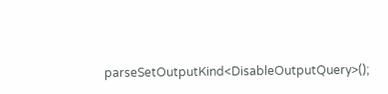parseSetOutputKind<DisableOutputQuery>();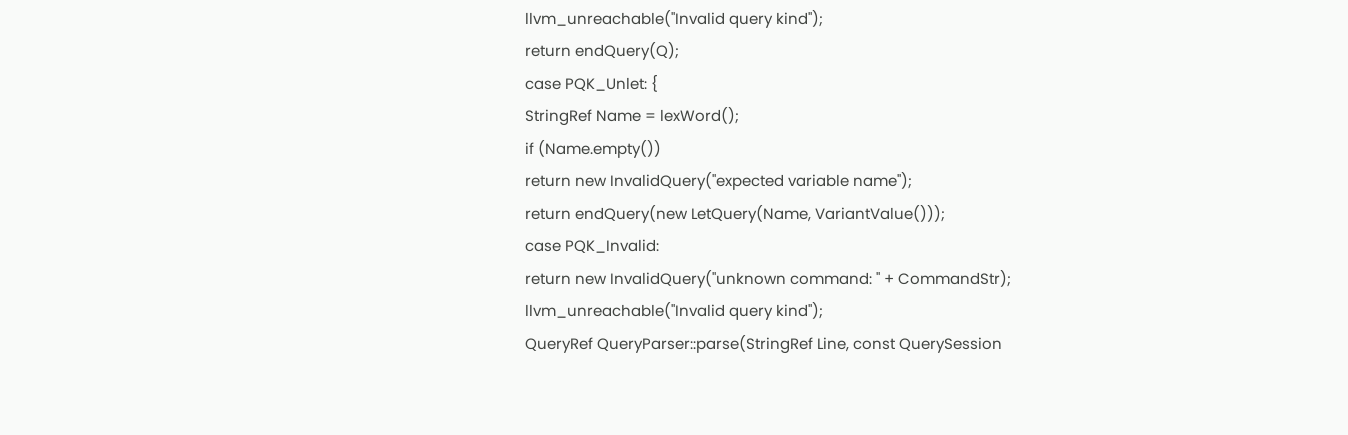llvm_unreachable("Invalid query kind");
return endQuery(Q);
case PQK_Unlet: {
StringRef Name = lexWord();
if (Name.empty())
return new InvalidQuery("expected variable name");
return endQuery(new LetQuery(Name, VariantValue()));
case PQK_Invalid:
return new InvalidQuery("unknown command: " + CommandStr);
llvm_unreachable("Invalid query kind");
QueryRef QueryParser::parse(StringRef Line, const QuerySession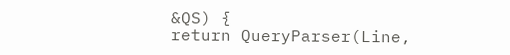&QS) {
return QueryParser(Line,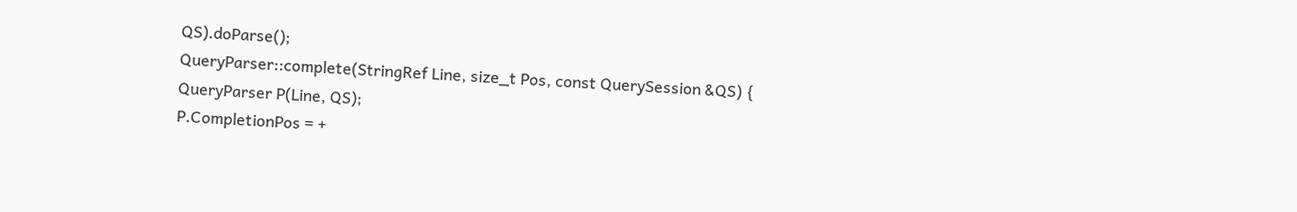QS).doParse();
QueryParser::complete(StringRef Line, size_t Pos, const QuerySession &QS) {
QueryParser P(Line, QS);
P.CompletionPos = +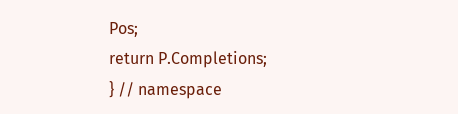Pos;
return P.Completions;
} // namespace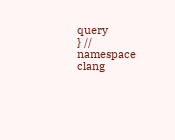query
} // namespace clang